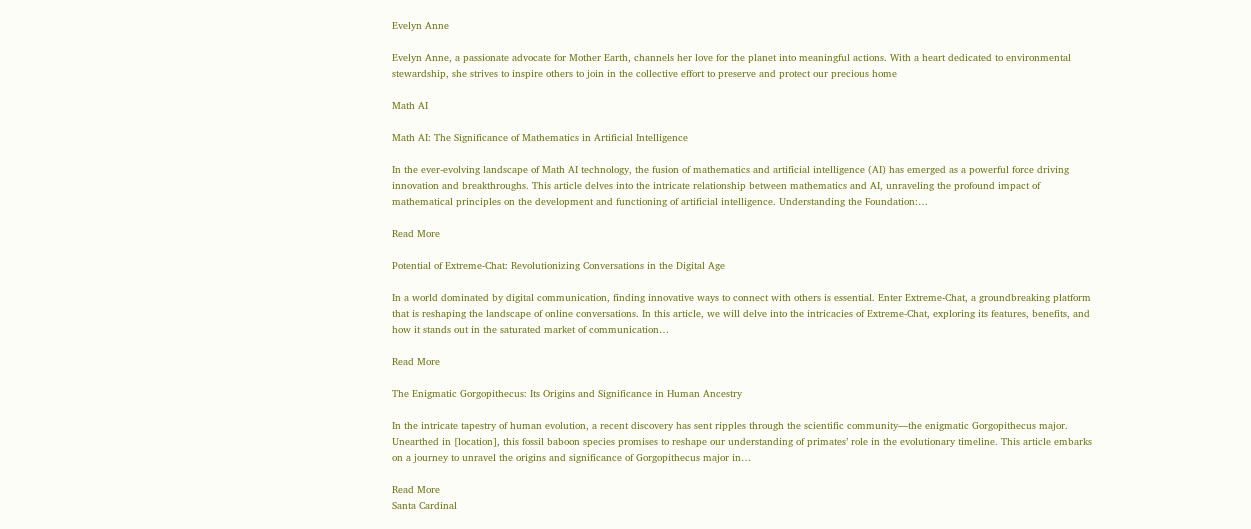Evelyn Anne

Evelyn Anne, a passionate advocate for Mother Earth, channels her love for the planet into meaningful actions. With a heart dedicated to environmental stewardship, she strives to inspire others to join in the collective effort to preserve and protect our precious home

Math AI

Math AI: The Significance of Mathematics in Artificial Intelligence

In the ever-evolving landscape of Math AI technology, the fusion of mathematics and artificial intelligence (AI) has emerged as a powerful force driving innovation and breakthroughs. This article delves into the intricate relationship between mathematics and AI, unraveling the profound impact of mathematical principles on the development and functioning of artificial intelligence. Understanding the Foundation:…

Read More

Potential of Extreme-Chat: Revolutionizing Conversations in the Digital Age

In a world dominated by digital communication, finding innovative ways to connect with others is essential. Enter Extreme-Chat, a groundbreaking platform that is reshaping the landscape of online conversations. In this article, we will delve into the intricacies of Extreme-Chat, exploring its features, benefits, and how it stands out in the saturated market of communication…

Read More

The Enigmatic Gorgopithecus: Its Origins and Significance in Human Ancestry

In the intricate tapestry of human evolution, a recent discovery has sent ripples through the scientific community—the enigmatic Gorgopithecus major. Unearthed in [location], this fossil baboon species promises to reshape our understanding of primates’ role in the evolutionary timeline. This article embarks on a journey to unravel the origins and significance of Gorgopithecus major in…

Read More
Santa Cardinal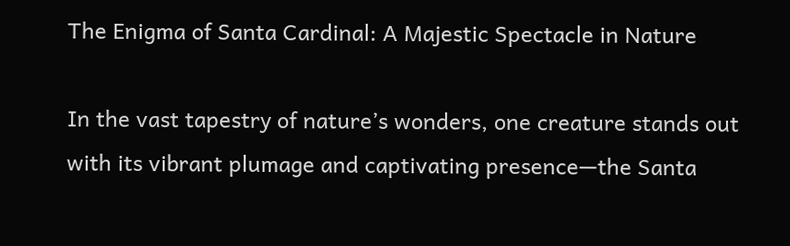The Enigma of Santa Cardinal: A Majestic Spectacle in Nature

In the vast tapestry of nature’s wonders, one creature stands out with its vibrant plumage and captivating presence—the Santa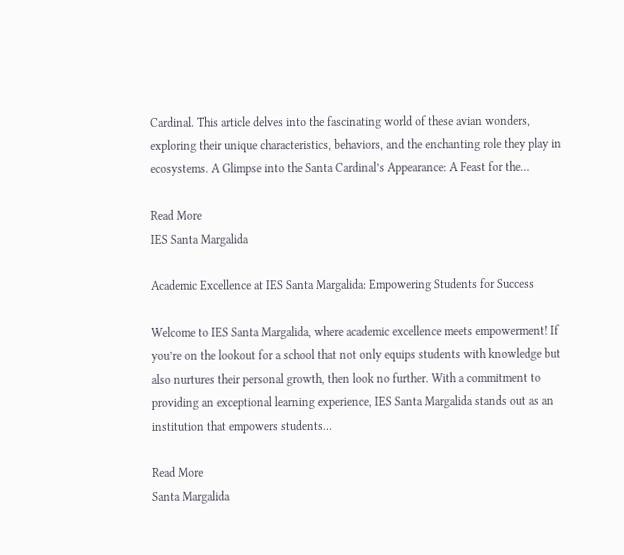Cardinal. This article delves into the fascinating world of these avian wonders, exploring their unique characteristics, behaviors, and the enchanting role they play in ecosystems. A Glimpse into the Santa Cardinal’s Appearance: A Feast for the…

Read More
IES Santa Margalida

Academic Excellence at IES Santa Margalida: Empowering Students for Success

Welcome to IES Santa Margalida, where academic excellence meets empowerment! If you’re on the lookout for a school that not only equips students with knowledge but also nurtures their personal growth, then look no further. With a commitment to providing an exceptional learning experience, IES Santa Margalida stands out as an institution that empowers students…

Read More
Santa Margalida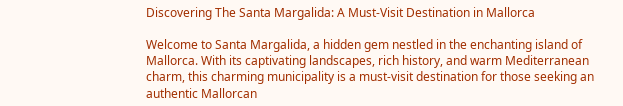Discovering The Santa Margalida: A Must-Visit Destination in Mallorca

Welcome to Santa Margalida, a hidden gem nestled in the enchanting island of Mallorca. With its captivating landscapes, rich history, and warm Mediterranean charm, this charming municipality is a must-visit destination for those seeking an authentic Mallorcan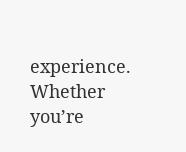experience. Whether you’re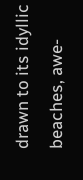drawn to its idyllic beaches, awe-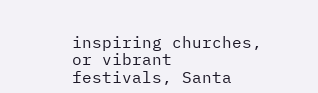inspiring churches, or vibrant festivals, Santa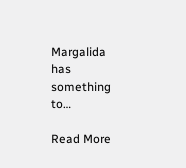Margalida has something to…

Read More